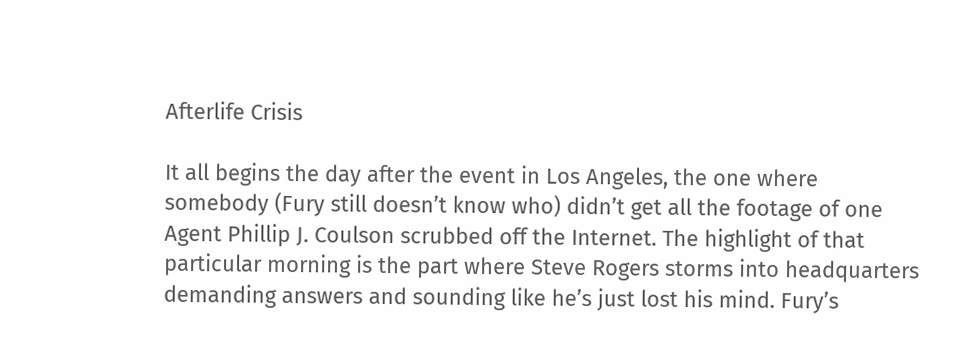Afterlife Crisis

It all begins the day after the event in Los Angeles, the one where somebody (Fury still doesn’t know who) didn’t get all the footage of one Agent Phillip J. Coulson scrubbed off the Internet. The highlight of that particular morning is the part where Steve Rogers storms into headquarters demanding answers and sounding like he’s just lost his mind. Fury’s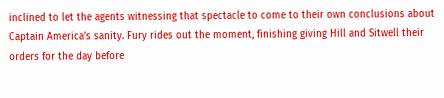inclined to let the agents witnessing that spectacle to come to their own conclusions about Captain America’s sanity. Fury rides out the moment, finishing giving Hill and Sitwell their orders for the day before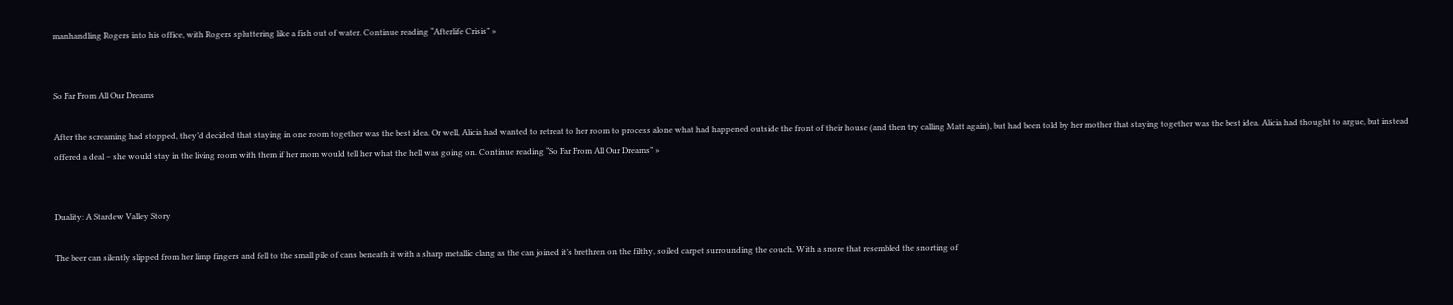manhandling Rogers into his office, with Rogers spluttering like a fish out of water. Continue reading “Afterlife Crisis” »


So Far From All Our Dreams

After the screaming had stopped, they’d decided that staying in one room together was the best idea. Or well, Alicia had wanted to retreat to her room to process alone what had happened outside the front of their house (and then try calling Matt again), but had been told by her mother that staying together was the best idea. Alicia had thought to argue, but instead offered a deal – she would stay in the living room with them if her mom would tell her what the hell was going on. Continue reading “So Far From All Our Dreams” »


Duality: A Stardew Valley Story

The beer can silently slipped from her limp fingers and fell to the small pile of cans beneath it with a sharp metallic clang as the can joined it’s brethren on the filthy, soiled carpet surrounding the couch. With a snore that resembled the snorting of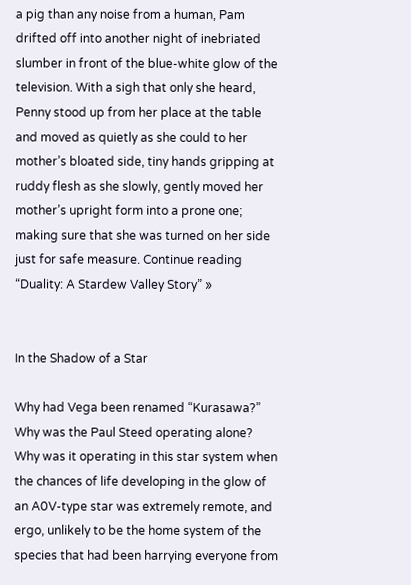a pig than any noise from a human, Pam drifted off into another night of inebriated slumber in front of the blue-white glow of the television. With a sigh that only she heard, Penny stood up from her place at the table and moved as quietly as she could to her mother’s bloated side, tiny hands gripping at ruddy flesh as she slowly, gently moved her mother’s upright form into a prone one; making sure that she was turned on her side just for safe measure. Continue reading “Duality: A Stardew Valley Story” »


In the Shadow of a Star

Why had Vega been renamed “Kurasawa?” Why was the Paul Steed operating alone? Why was it operating in this star system when the chances of life developing in the glow of an A0V-type star was extremely remote, and ergo, unlikely to be the home system of the species that had been harrying everyone from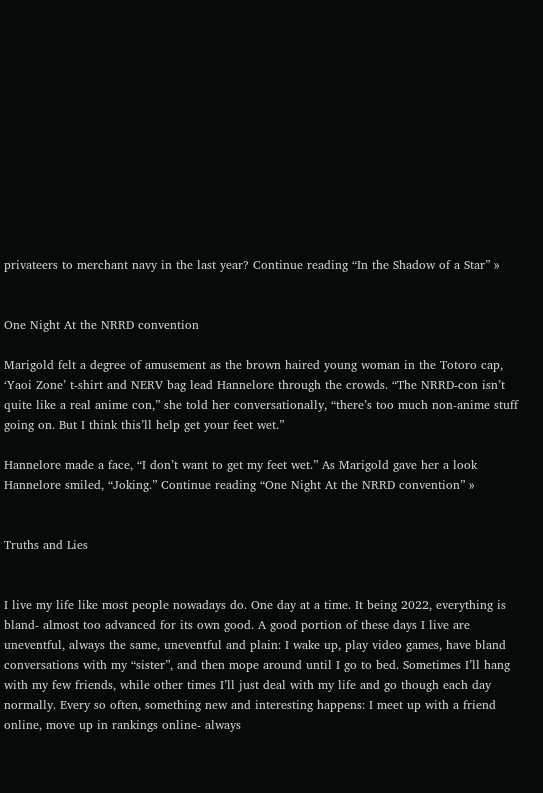privateers to merchant navy in the last year? Continue reading “In the Shadow of a Star” »


One Night At the NRRD convention

Marigold felt a degree of amusement as the brown haired young woman in the Totoro cap, ‘Yaoi Zone’ t-shirt and NERV bag lead Hannelore through the crowds. “The NRRD-con isn’t quite like a real anime con,” she told her conversationally, “there’s too much non-anime stuff going on. But I think this’ll help get your feet wet.”

Hannelore made a face, “I don’t want to get my feet wet.” As Marigold gave her a look Hannelore smiled, “Joking.” Continue reading “One Night At the NRRD convention” »


Truths and Lies


I live my life like most people nowadays do. One day at a time. It being 2022, everything is bland- almost too advanced for its own good. A good portion of these days I live are uneventful, always the same, uneventful and plain: I wake up, play video games, have bland conversations with my “sister”, and then mope around until I go to bed. Sometimes I’ll hang with my few friends, while other times I’ll just deal with my life and go though each day normally. Every so often, something new and interesting happens: I meet up with a friend online, move up in rankings online- always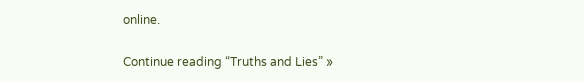online.

Continue reading “Truths and Lies” »